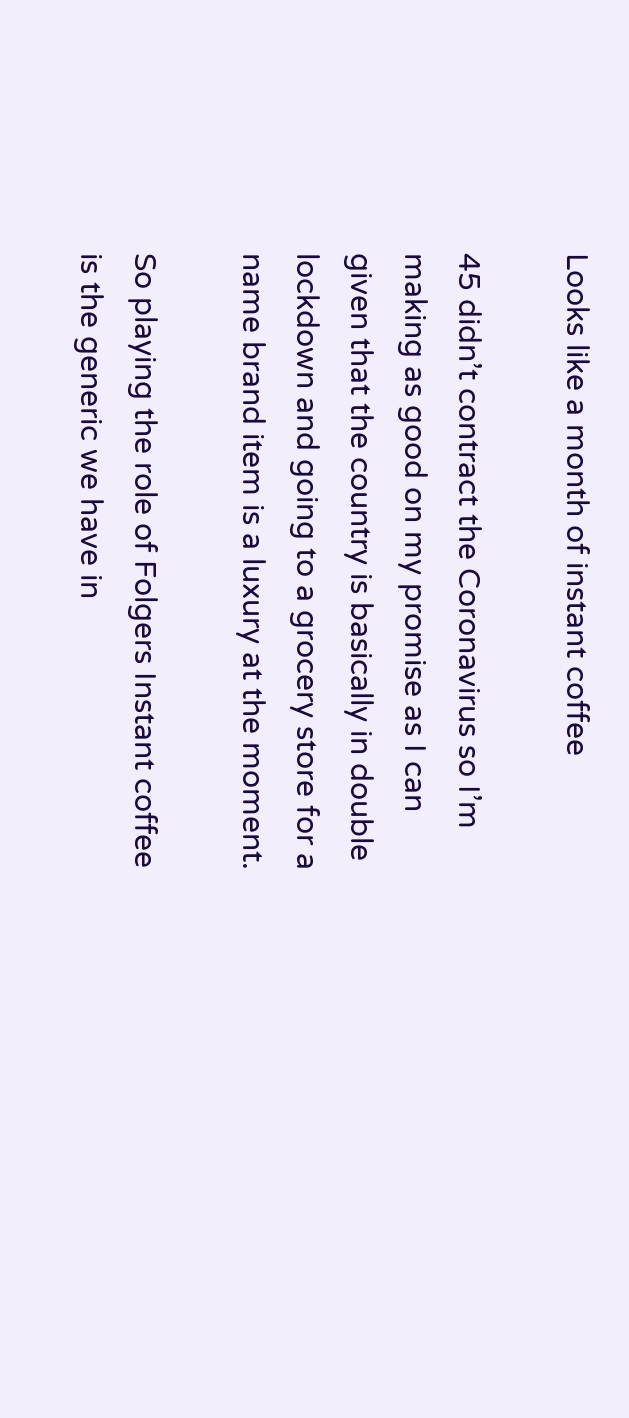Looks like a month of instant coffee

45 didn’t contract the Coronavirus so I’m making as good on my promise as I can given that the country is basically in double lockdown and going to a grocery store for a name brand item is a luxury at the moment.

So playing the role of Folgers Instant coffee is the generic we have in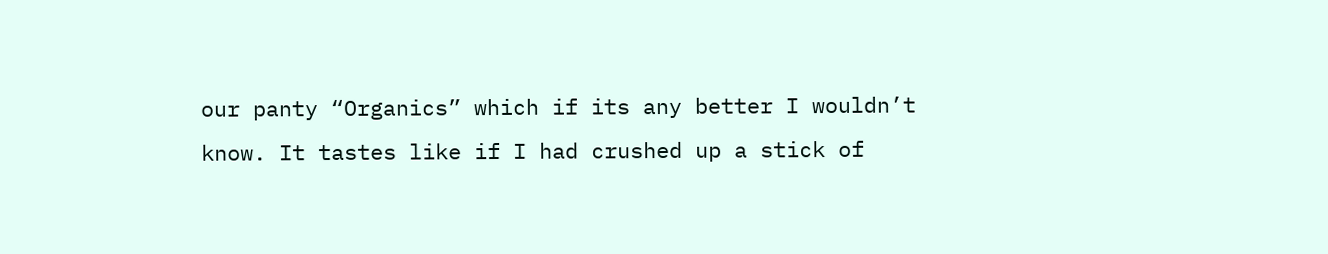our panty “Organics” which if its any better I wouldn’t know. It tastes like if I had crushed up a stick of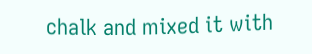chalk and mixed it with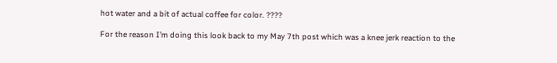hot water and a bit of actual coffee for color. ????

For the reason I’m doing this look back to my May 7th post which was a knee jerk reaction to the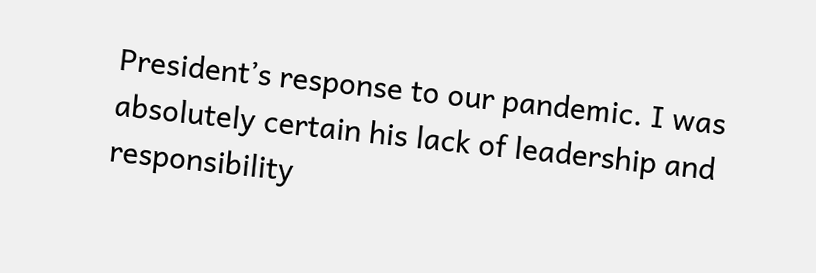President’s response to our pandemic. I was absolutely certain his lack of leadership and responsibility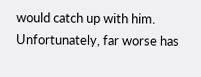would catch up with him. Unfortunately, far worse has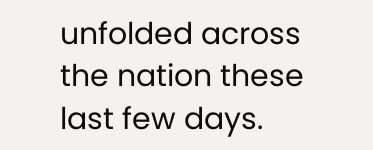unfolded across the nation these last few days.